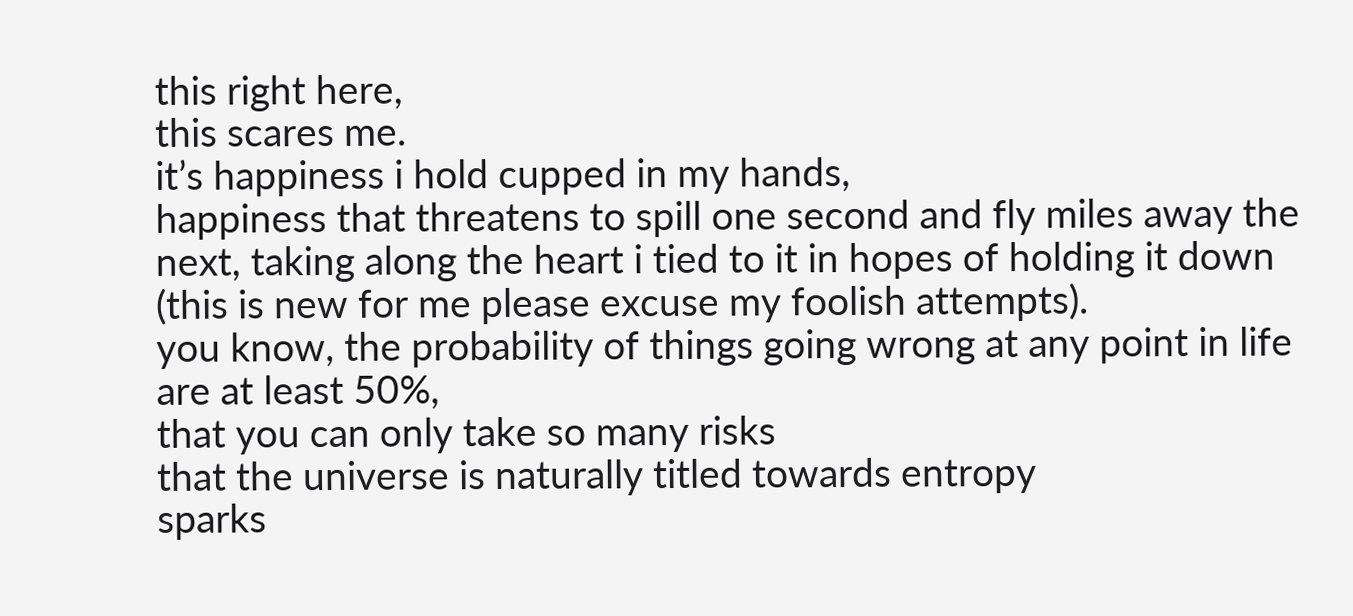this right here,
this scares me.
it’s happiness i hold cupped in my hands,
happiness that threatens to spill one second and fly miles away the next, taking along the heart i tied to it in hopes of holding it down
(this is new for me please excuse my foolish attempts).
you know, the probability of things going wrong at any point in life are at least 50%,
that you can only take so many risks
that the universe is naturally titled towards entropy
sparks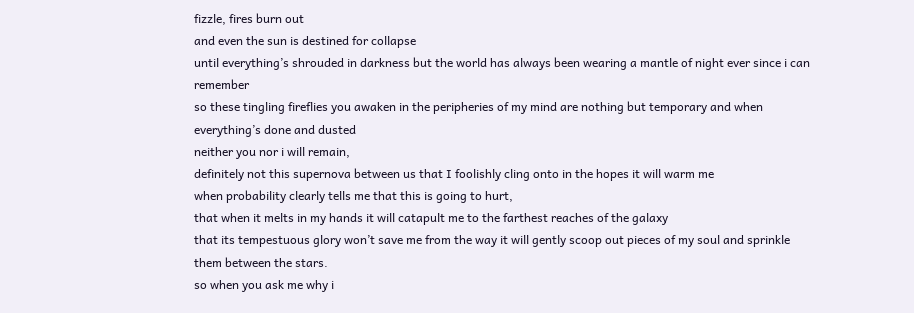fizzle, fires burn out
and even the sun is destined for collapse
until everything’s shrouded in darkness but the world has always been wearing a mantle of night ever since i can remember
so these tingling fireflies you awaken in the peripheries of my mind are nothing but temporary and when everything’s done and dusted
neither you nor i will remain,
definitely not this supernova between us that I foolishly cling onto in the hopes it will warm me
when probability clearly tells me that this is going to hurt,
that when it melts in my hands it will catapult me to the farthest reaches of the galaxy
that its tempestuous glory won’t save me from the way it will gently scoop out pieces of my soul and sprinkle them between the stars.
so when you ask me why i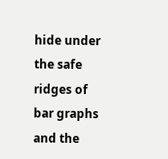hide under the safe ridges of bar graphs and the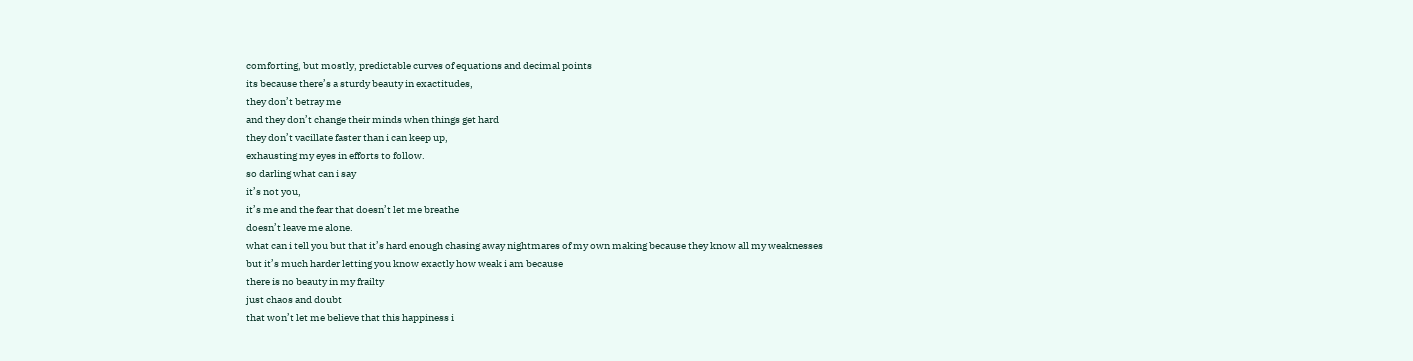comforting, but mostly, predictable curves of equations and decimal points
its because there’s a sturdy beauty in exactitudes,
they don’t betray me
and they don’t change their minds when things get hard
they don’t vacillate faster than i can keep up,
exhausting my eyes in efforts to follow.
so darling what can i say
it’s not you,
it’s me and the fear that doesn’t let me breathe
doesn’t leave me alone.
what can i tell you but that it’s hard enough chasing away nightmares of my own making because they know all my weaknesses
but it’s much harder letting you know exactly how weak i am because
there is no beauty in my frailty
just chaos and doubt
that won’t let me believe that this happiness i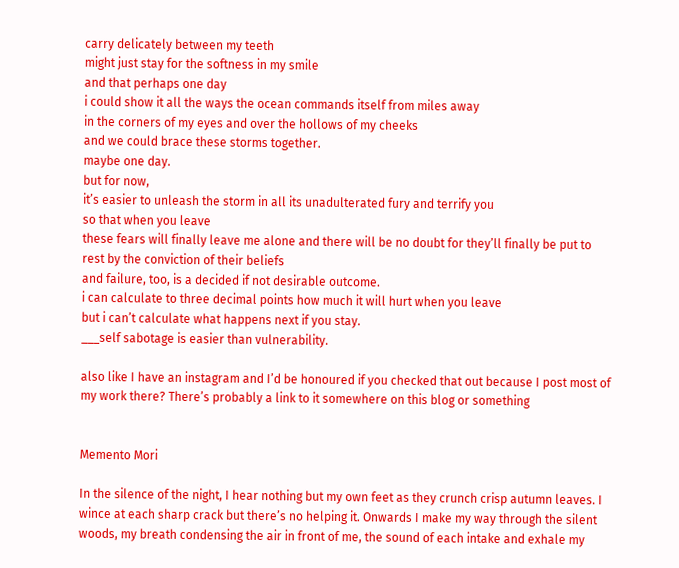carry delicately between my teeth
might just stay for the softness in my smile
and that perhaps one day
i could show it all the ways the ocean commands itself from miles away
in the corners of my eyes and over the hollows of my cheeks
and we could brace these storms together.
maybe one day.
but for now,
it’s easier to unleash the storm in all its unadulterated fury and terrify you
so that when you leave
these fears will finally leave me alone and there will be no doubt for they’ll finally be put to rest by the conviction of their beliefs
and failure, too, is a decided if not desirable outcome.
i can calculate to three decimal points how much it will hurt when you leave
but i can’t calculate what happens next if you stay.
___self sabotage is easier than vulnerability.

also like I have an instagram and I’d be honoured if you checked that out because I post most of my work there? There’s probably a link to it somewhere on this blog or something


Memento Mori

In the silence of the night, I hear nothing but my own feet as they crunch crisp autumn leaves. I wince at each sharp crack but there’s no helping it. Onwards I make my way through the silent woods, my breath condensing the air in front of me, the sound of each intake and exhale my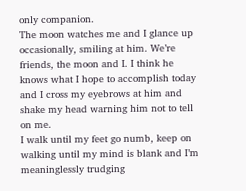only companion.
The moon watches me and I glance up occasionally, smiling at him. We’re friends, the moon and I. I think he knows what I hope to accomplish today and I cross my eyebrows at him and shake my head warning him not to tell on me.
I walk until my feet go numb, keep on walking until my mind is blank and I’m meaninglessly trudging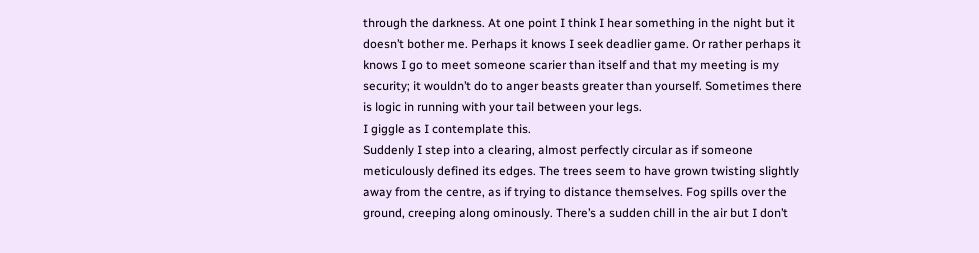through the darkness. At one point I think I hear something in the night but it doesn’t bother me. Perhaps it knows I seek deadlier game. Or rather perhaps it knows I go to meet someone scarier than itself and that my meeting is my security; it wouldn’t do to anger beasts greater than yourself. Sometimes there is logic in running with your tail between your legs.
I giggle as I contemplate this.
Suddenly I step into a clearing, almost perfectly circular as if someone meticulously defined its edges. The trees seem to have grown twisting slightly away from the centre, as if trying to distance themselves. Fog spills over the ground, creeping along ominously. There’s a sudden chill in the air but I don’t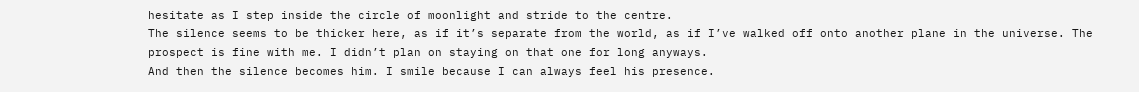hesitate as I step inside the circle of moonlight and stride to the centre.
The silence seems to be thicker here, as if it’s separate from the world, as if I’ve walked off onto another plane in the universe. The prospect is fine with me. I didn’t plan on staying on that one for long anyways.
And then the silence becomes him. I smile because I can always feel his presence.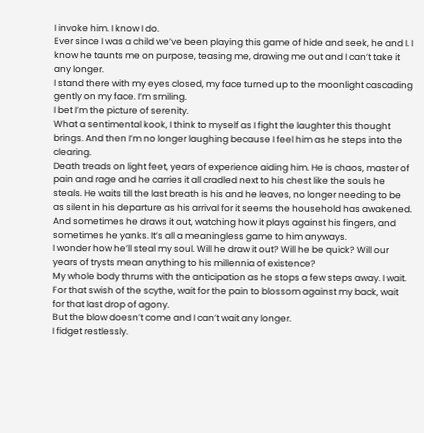I invoke him. I know I do.
Ever since I was a child we’ve been playing this game of hide and seek, he and I. I know he taunts me on purpose, teasing me, drawing me out and I can’t take it any longer.
I stand there with my eyes closed, my face turned up to the moonlight cascading gently on my face. I’m smiling.
I bet I’m the picture of serenity.
What a sentimental kook, I think to myself as I fight the laughter this thought brings. And then I’m no longer laughing because I feel him as he steps into the clearing.
Death treads on light feet, years of experience aiding him. He is chaos, master of pain and rage and he carries it all cradled next to his chest like the souls he steals. He waits till the last breath is his and he leaves, no longer needing to be as silent in his departure as his arrival for it seems the household has awakened. And sometimes he draws it out, watching how it plays against his fingers, and sometimes he yanks. It’s all a meaningless game to him anyways.
I wonder how he’ll steal my soul. Will he draw it out? Will he be quick? Will our years of trysts mean anything to his millennia of existence?
My whole body thrums with the anticipation as he stops a few steps away. I wait. For that swish of the scythe, wait for the pain to blossom against my back, wait for that last drop of agony.
But the blow doesn’t come and I can’t wait any longer.
I fidget restlessly.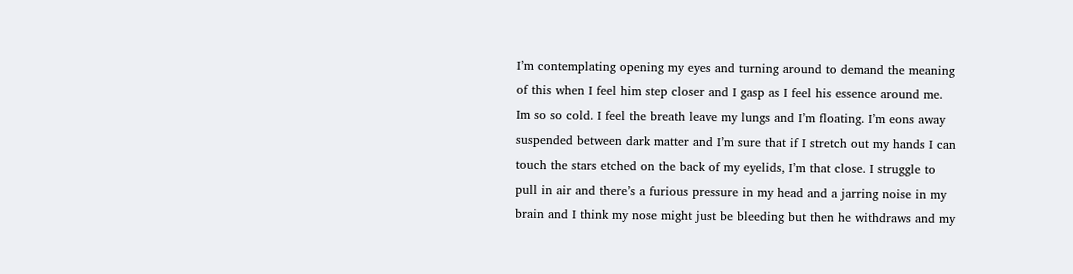I’m contemplating opening my eyes and turning around to demand the meaning of this when I feel him step closer and I gasp as I feel his essence around me.
Im so so cold. I feel the breath leave my lungs and I’m floating. I’m eons away suspended between dark matter and I’m sure that if I stretch out my hands I can touch the stars etched on the back of my eyelids, I’m that close. I struggle to pull in air and there’s a furious pressure in my head and a jarring noise in my brain and I think my nose might just be bleeding but then he withdraws and my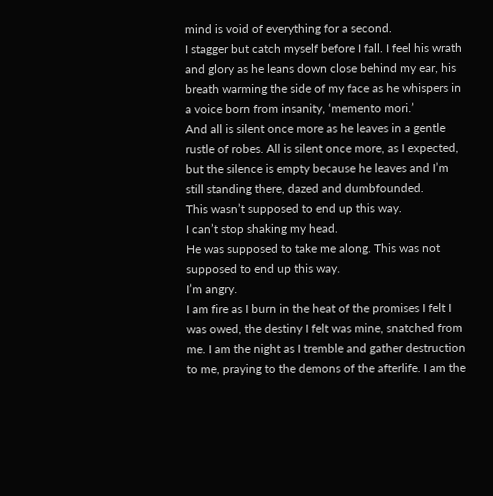mind is void of everything for a second.
I stagger but catch myself before I fall. I feel his wrath and glory as he leans down close behind my ear, his breath warming the side of my face as he whispers in a voice born from insanity, ‘memento mori.’
And all is silent once more as he leaves in a gentle rustle of robes. All is silent once more, as I expected, but the silence is empty because he leaves and I’m still standing there, dazed and dumbfounded.
This wasn’t supposed to end up this way.
I can’t stop shaking my head.
He was supposed to take me along. This was not supposed to end up this way.
I’m angry.
I am fire as I burn in the heat of the promises I felt I was owed, the destiny I felt was mine, snatched from me. I am the night as I tremble and gather destruction to me, praying to the demons of the afterlife. I am the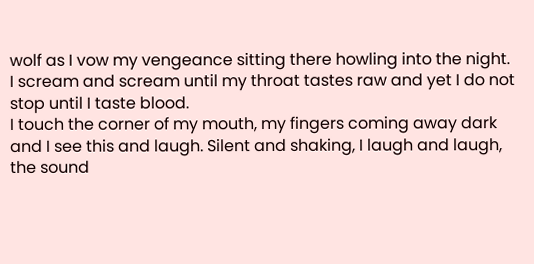wolf as I vow my vengeance sitting there howling into the night.
I scream and scream until my throat tastes raw and yet I do not stop until I taste blood.
I touch the corner of my mouth, my fingers coming away dark and I see this and laugh. Silent and shaking, I laugh and laugh, the sound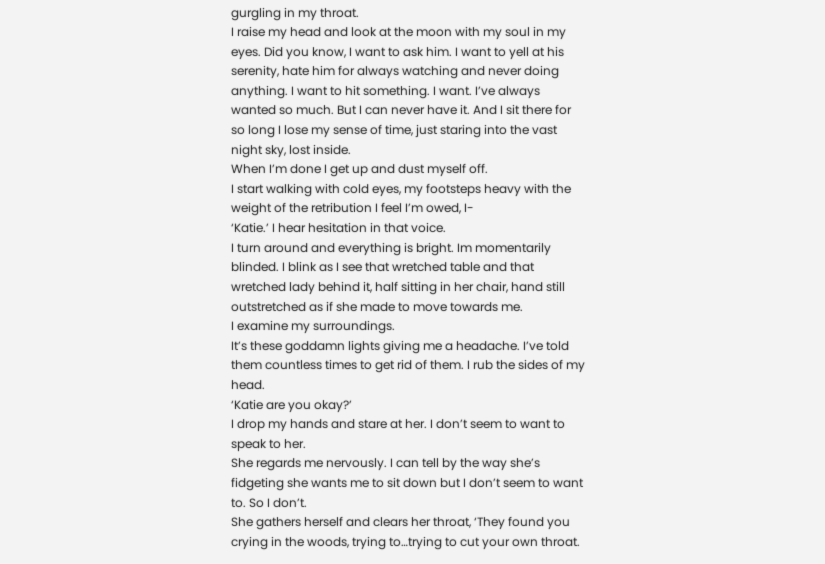gurgling in my throat.
I raise my head and look at the moon with my soul in my eyes. Did you know, I want to ask him. I want to yell at his serenity, hate him for always watching and never doing anything. I want to hit something. I want. I’ve always wanted so much. But I can never have it. And I sit there for so long I lose my sense of time, just staring into the vast night sky, lost inside.
When I’m done I get up and dust myself off.
I start walking with cold eyes, my footsteps heavy with the weight of the retribution I feel I’m owed, I-
‘Katie.’ I hear hesitation in that voice.
I turn around and everything is bright. Im momentarily blinded. I blink as I see that wretched table and that wretched lady behind it, half sitting in her chair, hand still outstretched as if she made to move towards me.
I examine my surroundings.
It’s these goddamn lights giving me a headache. I’ve told them countless times to get rid of them. I rub the sides of my head.
‘Katie are you okay?’
I drop my hands and stare at her. I don’t seem to want to speak to her.
She regards me nervously. I can tell by the way she’s fidgeting she wants me to sit down but I don’t seem to want to. So I don’t.
She gathers herself and clears her throat, ‘They found you crying in the woods, trying to…trying to cut your own throat.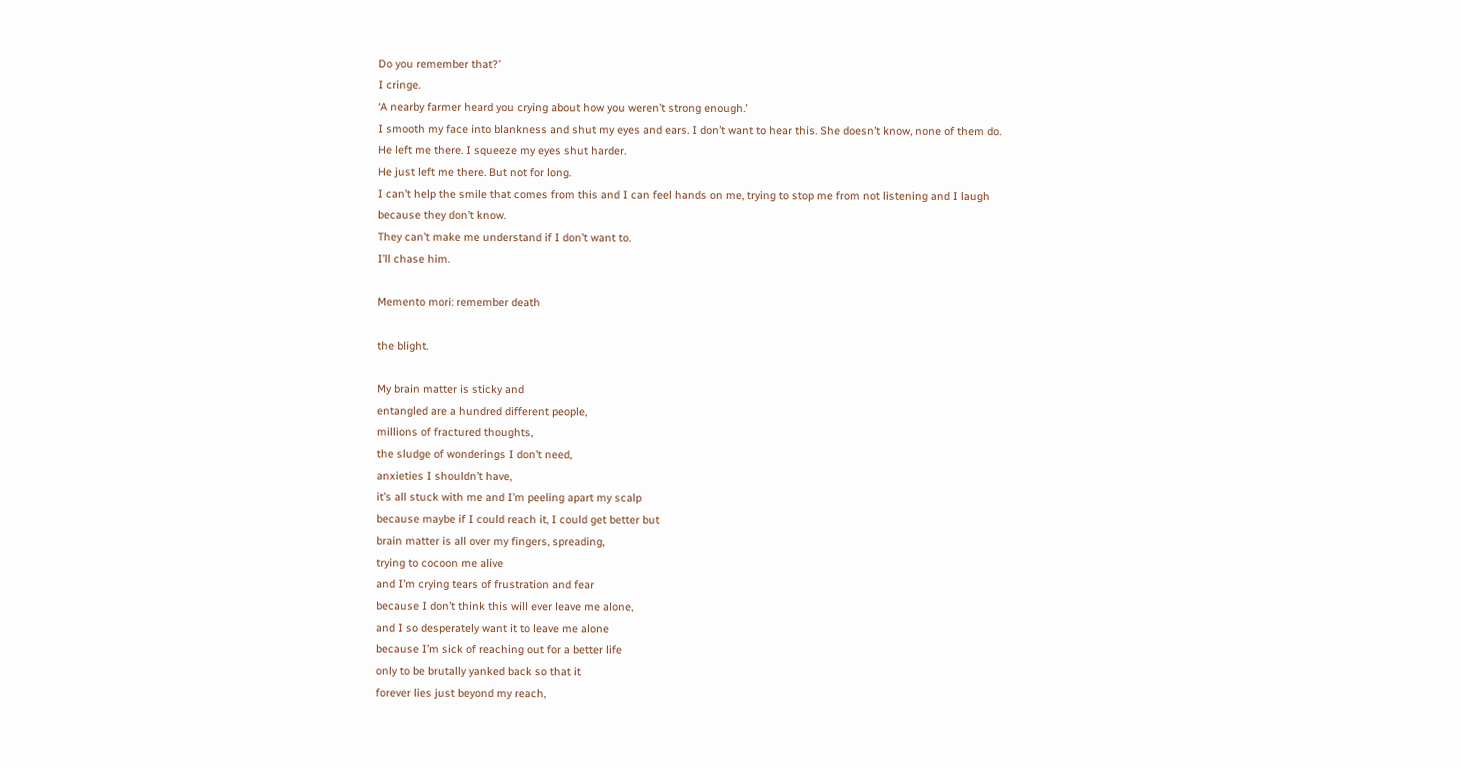Do you remember that?’
I cringe.
‘A nearby farmer heard you crying about how you weren’t strong enough.’
I smooth my face into blankness and shut my eyes and ears. I don’t want to hear this. She doesn’t know, none of them do.
He left me there. I squeeze my eyes shut harder.
He just left me there. But not for long.
I can’t help the smile that comes from this and I can feel hands on me, trying to stop me from not listening and I laugh because they don’t know.
They can’t make me understand if I don’t want to.
I’ll chase him.

Memento mori: remember death

the blight.

My brain matter is sticky and
entangled are a hundred different people,
millions of fractured thoughts,
the sludge of wonderings I don’t need,
anxieties I shouldn’t have,
it’s all stuck with me and I’m peeling apart my scalp
because maybe if I could reach it, I could get better but
brain matter is all over my fingers, spreading,
trying to cocoon me alive
and I’m crying tears of frustration and fear
because I don’t think this will ever leave me alone,
and I so desperately want it to leave me alone
because I’m sick of reaching out for a better life
only to be brutally yanked back so that it
forever lies just beyond my reach,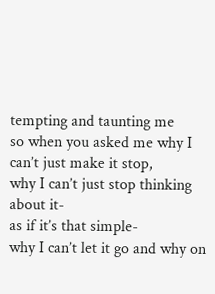tempting and taunting me
so when you asked me why I can’t just make it stop,
why I can’t just stop thinking about it-
as if it’s that simple-
why I can’t let it go and why on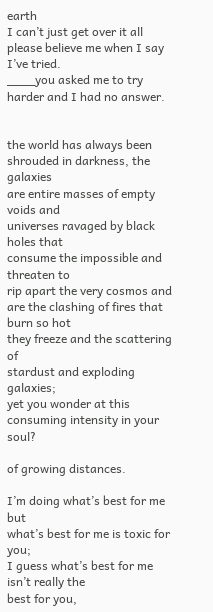earth
I can’t just get over it all
please believe me when I say I’ve tried.
____you asked me to try harder and I had no answer.


the world has always been
shrouded in darkness, the galaxies
are entire masses of empty voids and
universes ravaged by black holes that
consume the impossible and threaten to
rip apart the very cosmos and
are the clashing of fires that burn so hot
they freeze and the scattering of
stardust and exploding galaxies;
yet you wonder at this
consuming intensity in your soul?

of growing distances.

I’m doing what’s best for me but
what’s best for me is toxic for you;
I guess what’s best for me isn’t really the
best for you,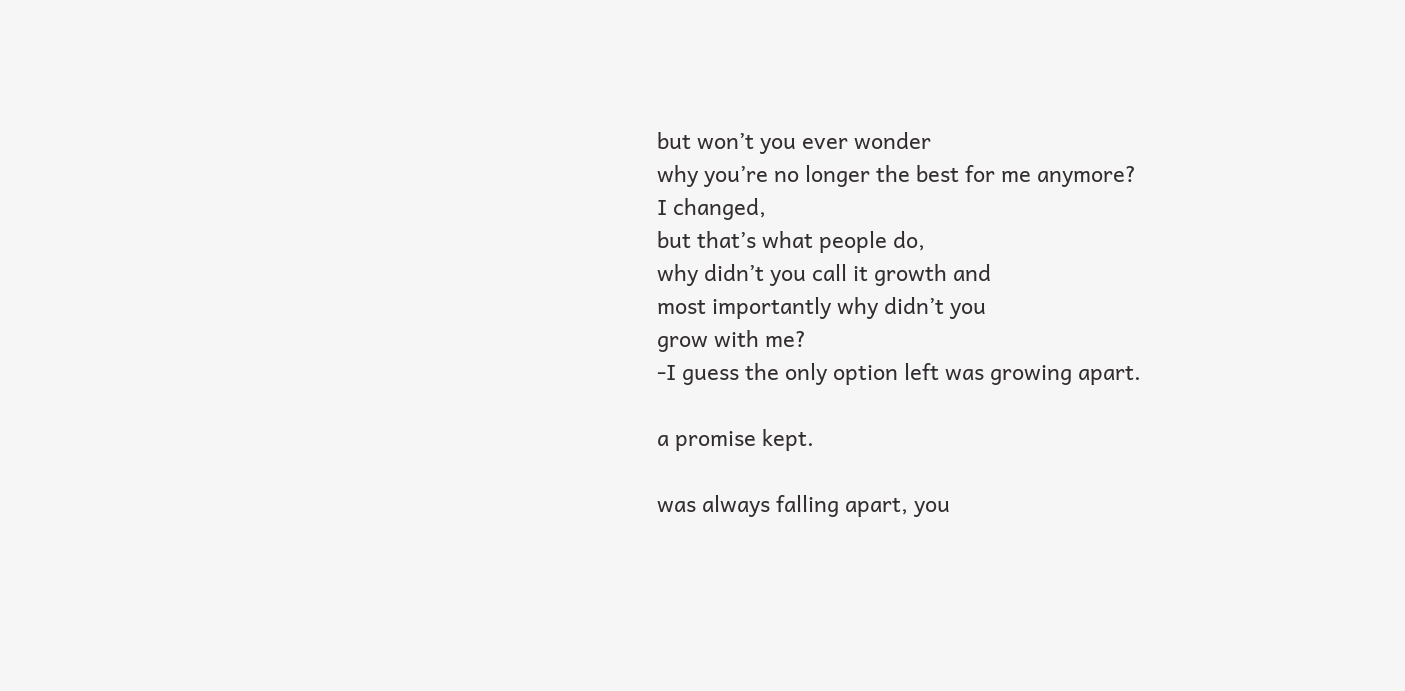but won’t you ever wonder
why you’re no longer the best for me anymore?
I changed,
but that’s what people do,
why didn’t you call it growth and
most importantly why didn’t you
grow with me?
-I guess the only option left was growing apart.

a promise kept.

was always falling apart, you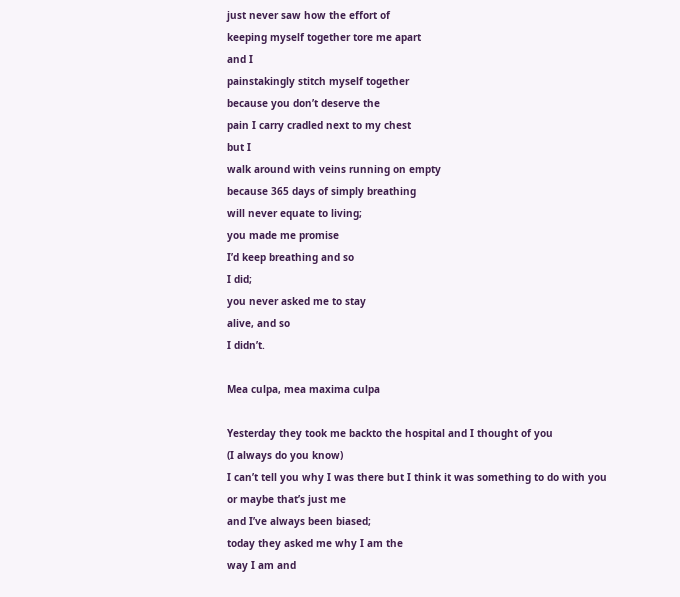just never saw how the effort of
keeping myself together tore me apart
and I
painstakingly stitch myself together
because you don’t deserve the
pain I carry cradled next to my chest
but I
walk around with veins running on empty
because 365 days of simply breathing
will never equate to living;
you made me promise
I’d keep breathing and so
I did;
you never asked me to stay
alive, and so
I didn’t.

Mea culpa, mea maxima culpa

Yesterday they took me backto the hospital and I thought of you
(I always do you know)
I can’t tell you why I was there but I think it was something to do with you
or maybe that’s just me
and I’ve always been biased;
today they asked me why I am the
way I am and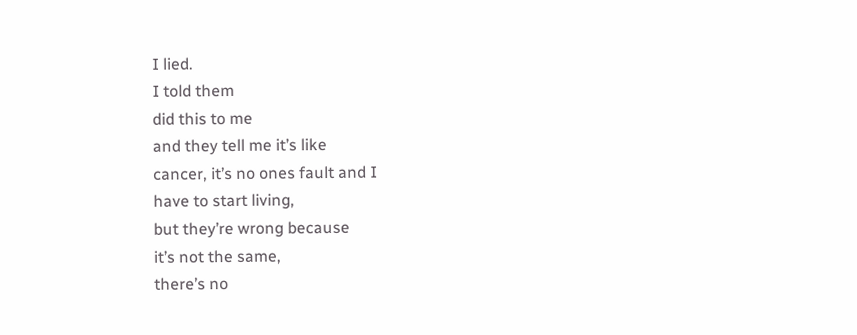I lied.
I told them
did this to me
and they tell me it’s like
cancer, it’s no ones fault and I
have to start living,
but they’re wrong because
it’s not the same,
there’s no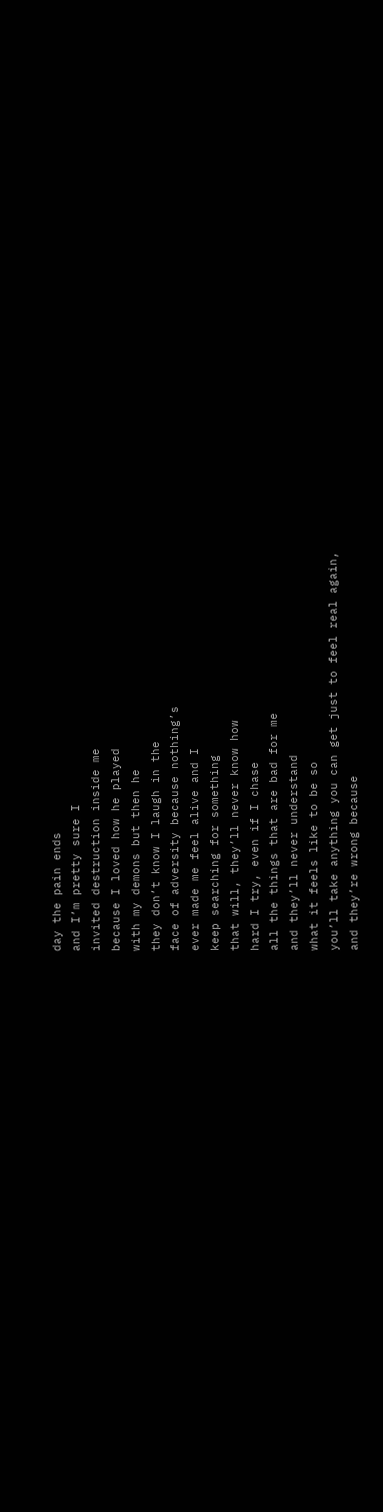day the pain ends
and I’m pretty sure I
invited destruction inside me
because I loved how he played
with my demons but then he
they don’t know I laugh in the
face of adversity because nothing’s
ever made me feel alive and I
keep searching for something
that will, they’ll never know how
hard I try, even if I chase
all the things that are bad for me
and they’ll never understand
what it feels like to be so
you’ll take anything you can get just to feel real again,
and they’re wrong because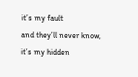it’s my fault
and they’ll never know,
it’s my hidden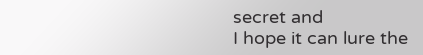secret and
I hope it can lure the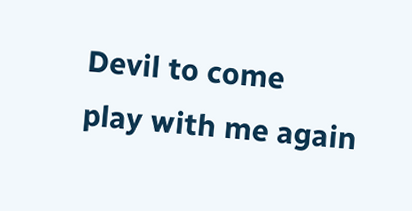Devil to come
play with me again